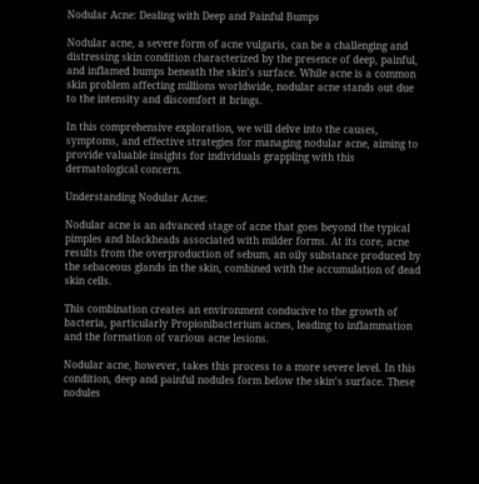Nodular Acne: Dealing with Deep and Painful Bumps

Nodular acne, a severe form of acne vulgaris, can be a challenging and distressing skin condition characterized by the presence of deep, painful, and inflamed bumps beneath the skin’s surface. While acne is a common skin problem affecting millions worldwide, nodular acne stands out due to the intensity and discomfort it brings.

In this comprehensive exploration, we will delve into the causes, symptoms, and effective strategies for managing nodular acne, aiming to provide valuable insights for individuals grappling with this dermatological concern.

Understanding Nodular Acne:

Nodular acne is an advanced stage of acne that goes beyond the typical pimples and blackheads associated with milder forms. At its core, acne results from the overproduction of sebum, an oily substance produced by the sebaceous glands in the skin, combined with the accumulation of dead skin cells.

This combination creates an environment conducive to the growth of bacteria, particularly Propionibacterium acnes, leading to inflammation and the formation of various acne lesions.

Nodular acne, however, takes this process to a more severe level. In this condition, deep and painful nodules form below the skin’s surface. These nodules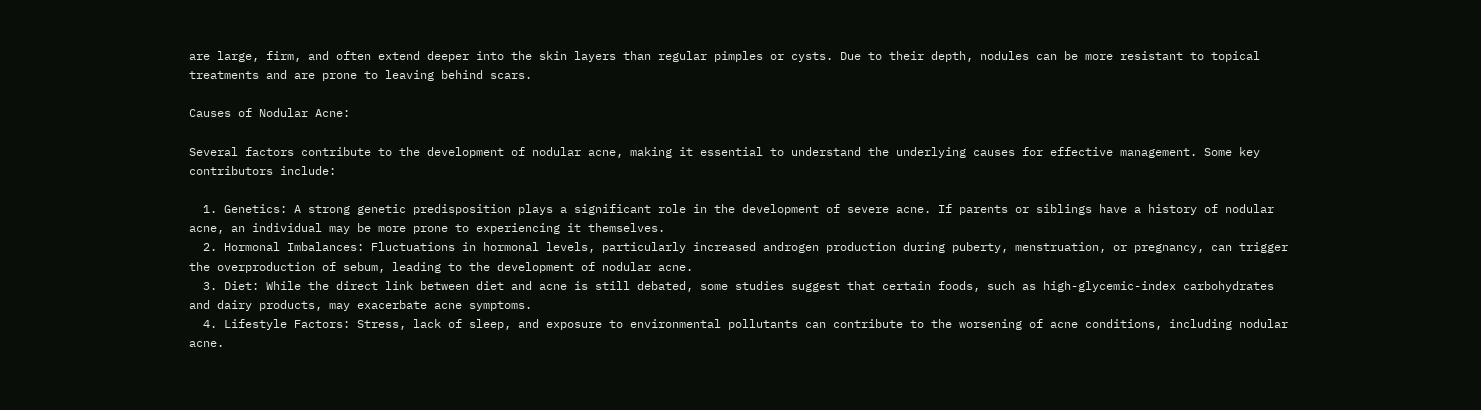are large, firm, and often extend deeper into the skin layers than regular pimples or cysts. Due to their depth, nodules can be more resistant to topical treatments and are prone to leaving behind scars.

Causes of Nodular Acne:

Several factors contribute to the development of nodular acne, making it essential to understand the underlying causes for effective management. Some key contributors include:

  1. Genetics: A strong genetic predisposition plays a significant role in the development of severe acne. If parents or siblings have a history of nodular acne, an individual may be more prone to experiencing it themselves.
  2. Hormonal Imbalances: Fluctuations in hormonal levels, particularly increased androgen production during puberty, menstruation, or pregnancy, can trigger the overproduction of sebum, leading to the development of nodular acne.
  3. Diet: While the direct link between diet and acne is still debated, some studies suggest that certain foods, such as high-glycemic-index carbohydrates and dairy products, may exacerbate acne symptoms.
  4. Lifestyle Factors: Stress, lack of sleep, and exposure to environmental pollutants can contribute to the worsening of acne conditions, including nodular acne.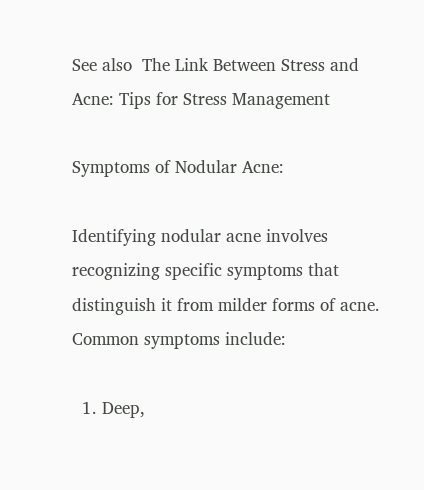See also  The Link Between Stress and Acne: Tips for Stress Management

Symptoms of Nodular Acne:

Identifying nodular acne involves recognizing specific symptoms that distinguish it from milder forms of acne. Common symptoms include:

  1. Deep,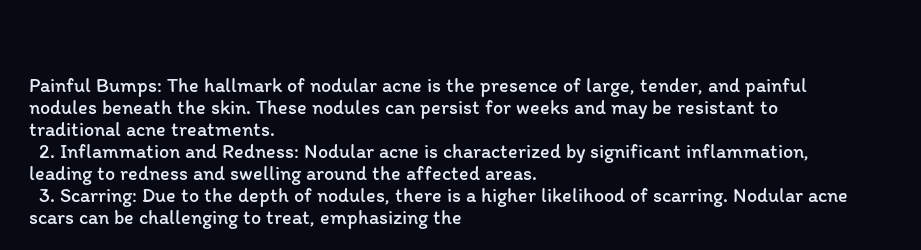Painful Bumps: The hallmark of nodular acne is the presence of large, tender, and painful nodules beneath the skin. These nodules can persist for weeks and may be resistant to traditional acne treatments.
  2. Inflammation and Redness: Nodular acne is characterized by significant inflammation, leading to redness and swelling around the affected areas.
  3. Scarring: Due to the depth of nodules, there is a higher likelihood of scarring. Nodular acne scars can be challenging to treat, emphasizing the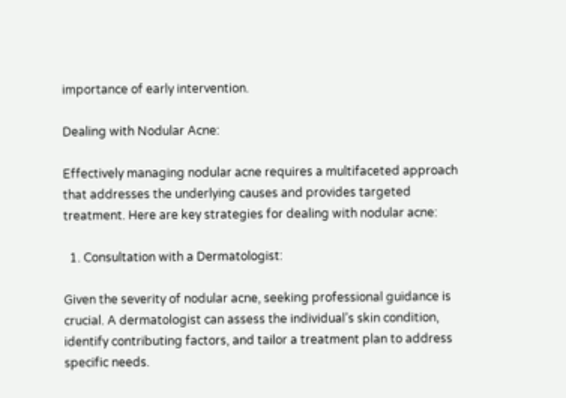importance of early intervention.

Dealing with Nodular Acne:

Effectively managing nodular acne requires a multifaceted approach that addresses the underlying causes and provides targeted treatment. Here are key strategies for dealing with nodular acne:

  1. Consultation with a Dermatologist:

Given the severity of nodular acne, seeking professional guidance is crucial. A dermatologist can assess the individual’s skin condition, identify contributing factors, and tailor a treatment plan to address specific needs.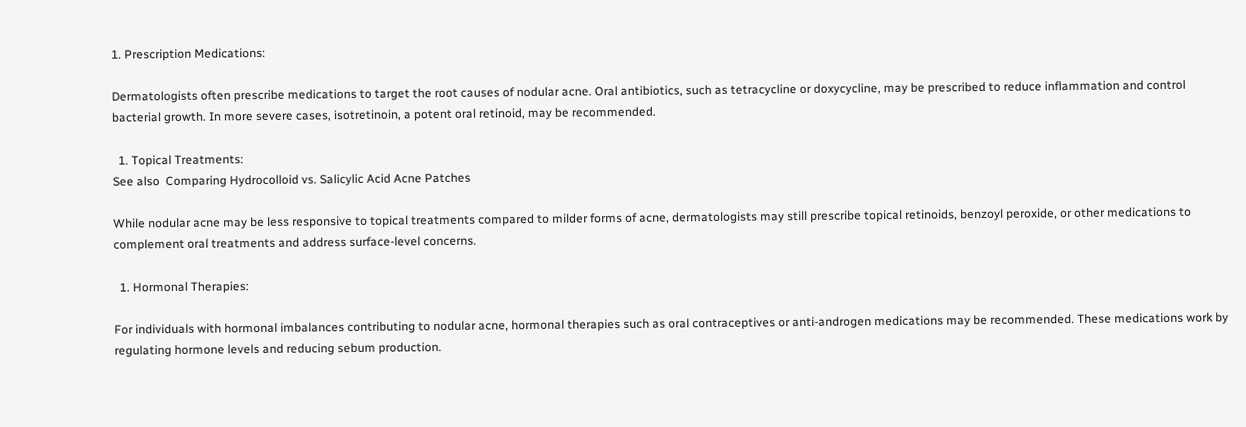1. Prescription Medications:

Dermatologists often prescribe medications to target the root causes of nodular acne. Oral antibiotics, such as tetracycline or doxycycline, may be prescribed to reduce inflammation and control bacterial growth. In more severe cases, isotretinoin, a potent oral retinoid, may be recommended.

  1. Topical Treatments:
See also  Comparing Hydrocolloid vs. Salicylic Acid Acne Patches

While nodular acne may be less responsive to topical treatments compared to milder forms of acne, dermatologists may still prescribe topical retinoids, benzoyl peroxide, or other medications to complement oral treatments and address surface-level concerns.

  1. Hormonal Therapies:

For individuals with hormonal imbalances contributing to nodular acne, hormonal therapies such as oral contraceptives or anti-androgen medications may be recommended. These medications work by regulating hormone levels and reducing sebum production.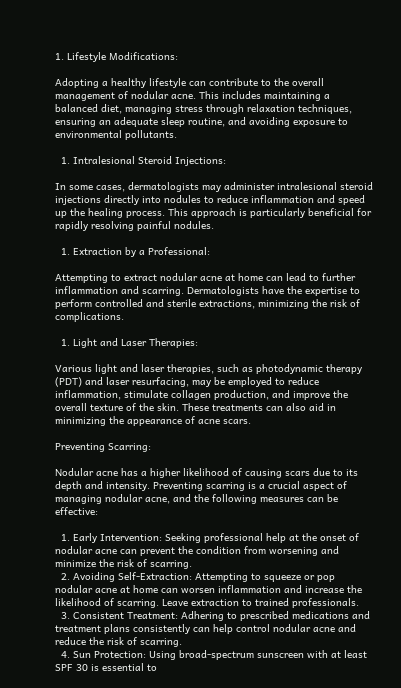1. Lifestyle Modifications:

Adopting a healthy lifestyle can contribute to the overall management of nodular acne. This includes maintaining a balanced diet, managing stress through relaxation techniques, ensuring an adequate sleep routine, and avoiding exposure to environmental pollutants.

  1. Intralesional Steroid Injections:

In some cases, dermatologists may administer intralesional steroid injections directly into nodules to reduce inflammation and speed up the healing process. This approach is particularly beneficial for rapidly resolving painful nodules.

  1. Extraction by a Professional:

Attempting to extract nodular acne at home can lead to further inflammation and scarring. Dermatologists have the expertise to perform controlled and sterile extractions, minimizing the risk of complications.

  1. Light and Laser Therapies:

Various light and laser therapies, such as photodynamic therapy (PDT) and laser resurfacing, may be employed to reduce inflammation, stimulate collagen production, and improve the overall texture of the skin. These treatments can also aid in minimizing the appearance of acne scars.

Preventing Scarring:

Nodular acne has a higher likelihood of causing scars due to its depth and intensity. Preventing scarring is a crucial aspect of managing nodular acne, and the following measures can be effective:

  1. Early Intervention: Seeking professional help at the onset of nodular acne can prevent the condition from worsening and minimize the risk of scarring.
  2. Avoiding Self-Extraction: Attempting to squeeze or pop nodular acne at home can worsen inflammation and increase the likelihood of scarring. Leave extraction to trained professionals.
  3. Consistent Treatment: Adhering to prescribed medications and treatment plans consistently can help control nodular acne and reduce the risk of scarring.
  4. Sun Protection: Using broad-spectrum sunscreen with at least SPF 30 is essential to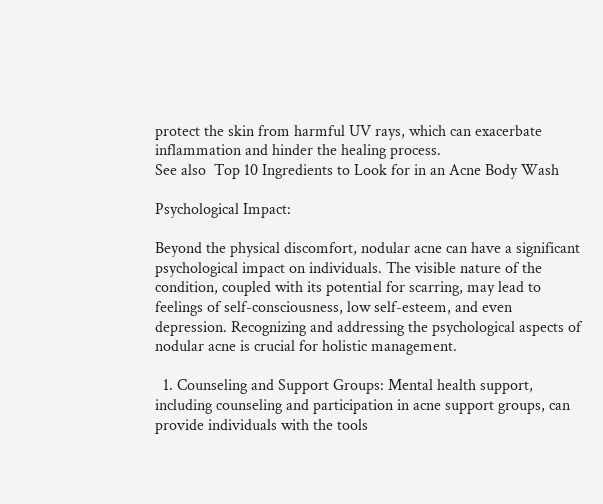protect the skin from harmful UV rays, which can exacerbate inflammation and hinder the healing process.
See also  Top 10 Ingredients to Look for in an Acne Body Wash

Psychological Impact:

Beyond the physical discomfort, nodular acne can have a significant psychological impact on individuals. The visible nature of the condition, coupled with its potential for scarring, may lead to feelings of self-consciousness, low self-esteem, and even depression. Recognizing and addressing the psychological aspects of nodular acne is crucial for holistic management.

  1. Counseling and Support Groups: Mental health support, including counseling and participation in acne support groups, can provide individuals with the tools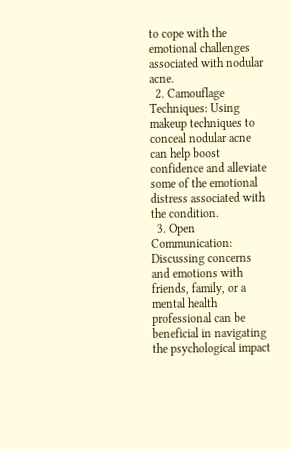to cope with the emotional challenges associated with nodular acne.
  2. Camouflage Techniques: Using makeup techniques to conceal nodular acne can help boost confidence and alleviate some of the emotional distress associated with the condition.
  3. Open Communication: Discussing concerns and emotions with friends, family, or a mental health professional can be beneficial in navigating the psychological impact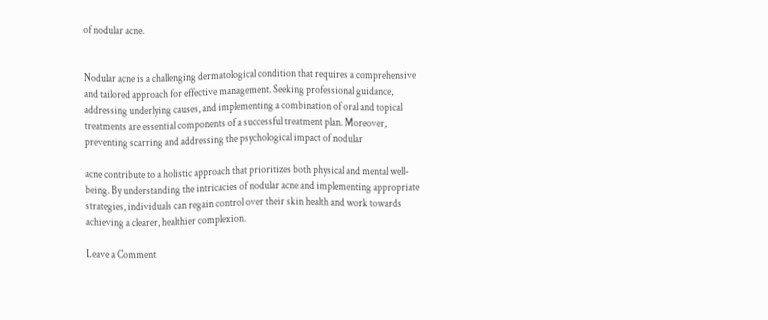of nodular acne.


Nodular acne is a challenging dermatological condition that requires a comprehensive and tailored approach for effective management. Seeking professional guidance, addressing underlying causes, and implementing a combination of oral and topical treatments are essential components of a successful treatment plan. Moreover, preventing scarring and addressing the psychological impact of nodular

acne contribute to a holistic approach that prioritizes both physical and mental well-being. By understanding the intricacies of nodular acne and implementing appropriate strategies, individuals can regain control over their skin health and work towards achieving a clearer, healthier complexion.

Leave a Comment